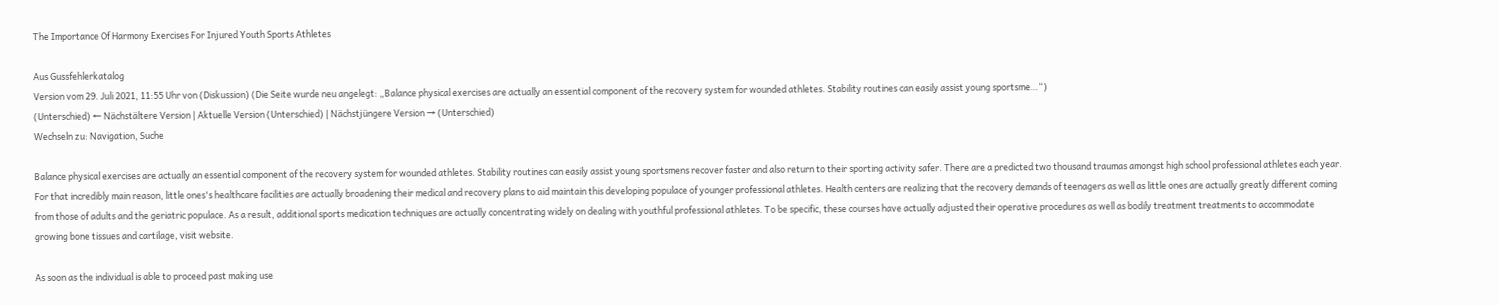The Importance Of Harmony Exercises For Injured Youth Sports Athletes

Aus Gussfehlerkatalog
Version vom 29. Juli 2021, 11:55 Uhr von (Diskussion) (Die Seite wurde neu angelegt: „Balance physical exercises are actually an essential component of the recovery system for wounded athletes. Stability routines can easily assist young sportsme…“)
(Unterschied) ← Nächstältere Version | Aktuelle Version (Unterschied) | Nächstjüngere Version → (Unterschied)
Wechseln zu: Navigation, Suche

Balance physical exercises are actually an essential component of the recovery system for wounded athletes. Stability routines can easily assist young sportsmens recover faster and also return to their sporting activity safer. There are a predicted two thousand traumas amongst high school professional athletes each year. For that incredibly main reason, little ones's healthcare facilities are actually broadening their medical and recovery plans to aid maintain this developing populace of younger professional athletes. Health centers are realizing that the recovery demands of teenagers as well as little ones are actually greatly different coming from those of adults and the geriatric populace. As a result, additional sports medication techniques are actually concentrating widely on dealing with youthful professional athletes. To be specific, these courses have actually adjusted their operative procedures as well as bodily treatment treatments to accommodate growing bone tissues and cartilage, visit website.

As soon as the individual is able to proceed past making use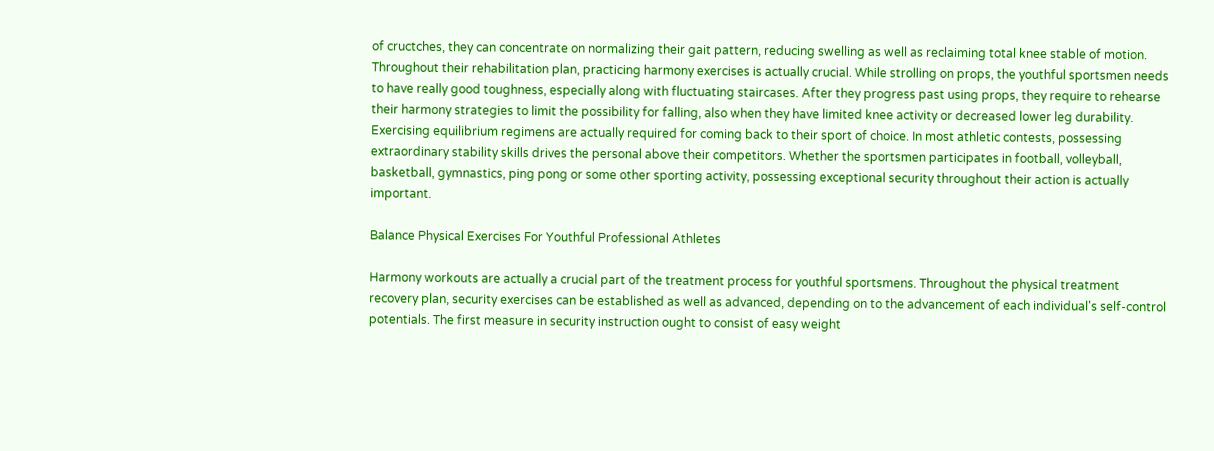of cructches, they can concentrate on normalizing their gait pattern, reducing swelling as well as reclaiming total knee stable of motion. Throughout their rehabilitation plan, practicing harmony exercises is actually crucial. While strolling on props, the youthful sportsmen needs to have really good toughness, especially along with fluctuating staircases. After they progress past using props, they require to rehearse their harmony strategies to limit the possibility for falling, also when they have limited knee activity or decreased lower leg durability. Exercising equilibrium regimens are actually required for coming back to their sport of choice. In most athletic contests, possessing extraordinary stability skills drives the personal above their competitors. Whether the sportsmen participates in football, volleyball, basketball, gymnastics, ping pong or some other sporting activity, possessing exceptional security throughout their action is actually important.

Balance Physical Exercises For Youthful Professional Athletes

Harmony workouts are actually a crucial part of the treatment process for youthful sportsmens. Throughout the physical treatment recovery plan, security exercises can be established as well as advanced, depending on to the advancement of each individual's self-control potentials. The first measure in security instruction ought to consist of easy weight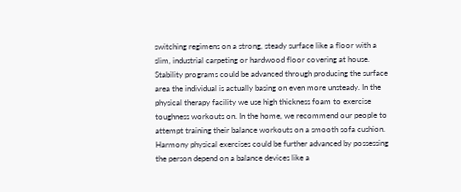switching regimens on a strong, steady surface like a floor with a slim, industrial carpeting or hardwood floor covering at house. Stability programs could be advanced through producing the surface area the individual is actually basing on even more unsteady. In the physical therapy facility we use high thickness foam to exercise toughness workouts on. In the home, we recommend our people to attempt training their balance workouts on a smooth sofa cushion. Harmony physical exercises could be further advanced by possessing the person depend on a balance devices like a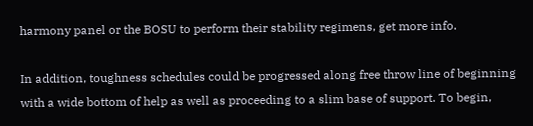harmony panel or the BOSU to perform their stability regimens, get more info.

In addition, toughness schedules could be progressed along free throw line of beginning with a wide bottom of help as well as proceeding to a slim base of support. To begin,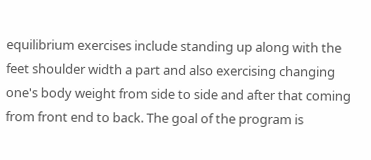equilibrium exercises include standing up along with the feet shoulder width a part and also exercising changing one's body weight from side to side and after that coming from front end to back. The goal of the program is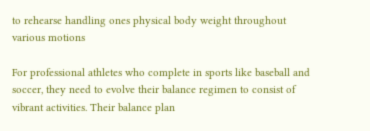to rehearse handling ones physical body weight throughout various motions

For professional athletes who complete in sports like baseball and soccer, they need to evolve their balance regimen to consist of vibrant activities. Their balance plan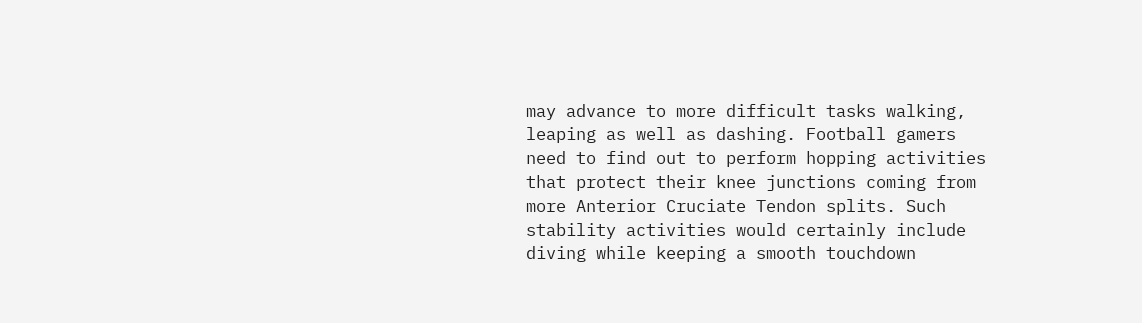may advance to more difficult tasks walking, leaping as well as dashing. Football gamers need to find out to perform hopping activities that protect their knee junctions coming from more Anterior Cruciate Tendon splits. Such stability activities would certainly include diving while keeping a smooth touchdown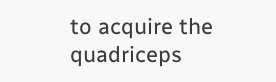to acquire the quadriceps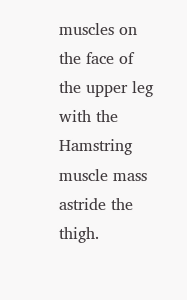muscles on the face of the upper leg with the Hamstring muscle mass astride the thigh.